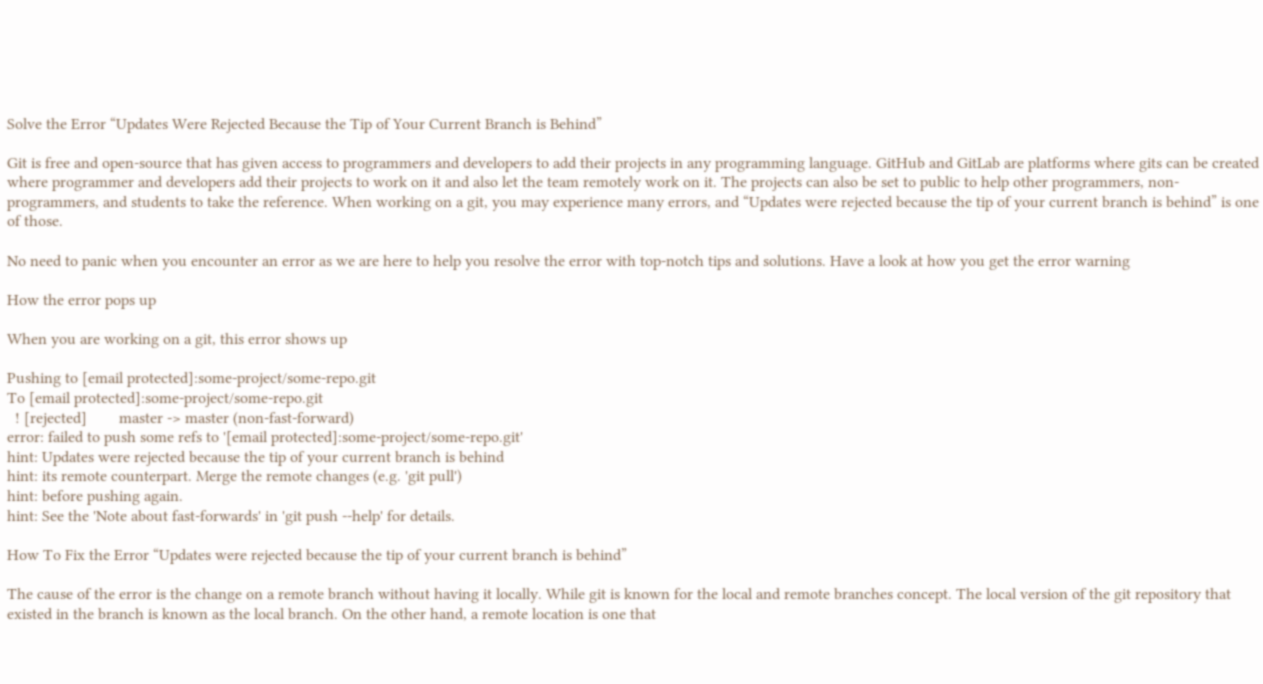Solve the Error “Updates Were Rejected Because the Tip of Your Current Branch is Behind”

Git is free and open-source that has given access to programmers and developers to add their projects in any programming language. GitHub and GitLab are platforms where gits can be created where programmer and developers add their projects to work on it and also let the team remotely work on it. The projects can also be set to public to help other programmers, non-programmers, and students to take the reference. When working on a git, you may experience many errors, and “Updates were rejected because the tip of your current branch is behind” is one of those.

No need to panic when you encounter an error as we are here to help you resolve the error with top-notch tips and solutions. Have a look at how you get the error warning

How the error pops up

When you are working on a git, this error shows up

Pushing to [email protected]:some-project/some-repo.git
To [email protected]:some-project/some-repo.git
  ! [rejected]        master -> master (non-fast-forward)
error: failed to push some refs to '[email protected]:some-project/some-repo.git'
hint: Updates were rejected because the tip of your current branch is behind
hint: its remote counterpart. Merge the remote changes (e.g. 'git pull')
hint: before pushing again.
hint: See the 'Note about fast-forwards' in 'git push --help' for details.

How To Fix the Error “Updates were rejected because the tip of your current branch is behind”

The cause of the error is the change on a remote branch without having it locally. While git is known for the local and remote branches concept. The local version of the git repository that existed in the branch is known as the local branch. On the other hand, a remote location is one that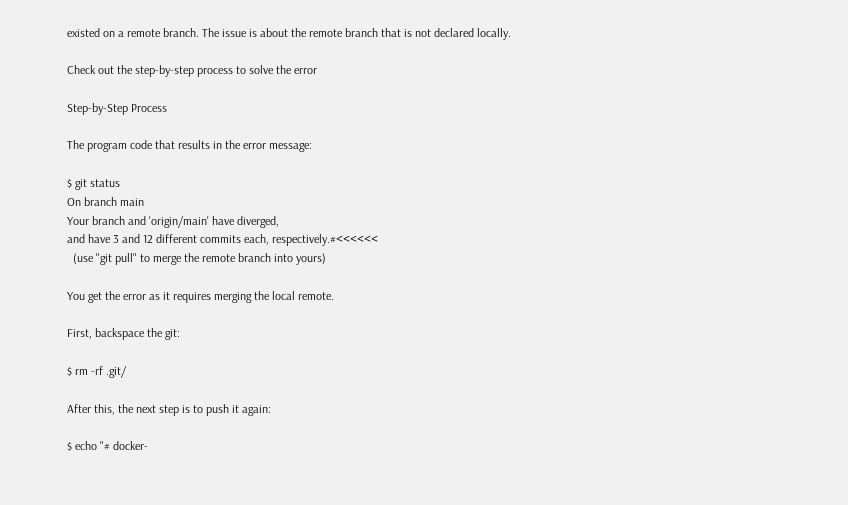existed on a remote branch. The issue is about the remote branch that is not declared locally.

Check out the step-by-step process to solve the error

Step-by-Step Process

The program code that results in the error message:

$ git status
On branch main
Your branch and 'origin/main' have diverged,
and have 3 and 12 different commits each, respectively.#<<<<<<
  (use "git pull" to merge the remote branch into yours)

You get the error as it requires merging the local remote.

First, backspace the git:

$ rm -rf .git/

After this, the next step is to push it again:

$ echo "# docker-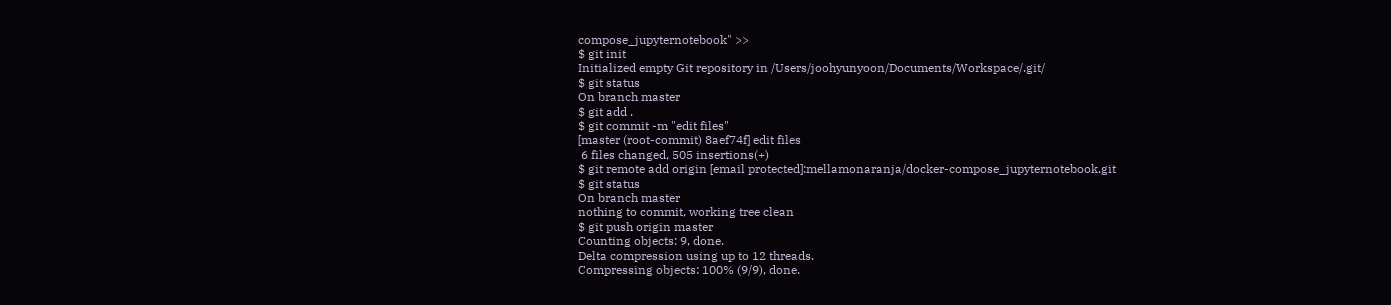compose_jupyternotebook" >>
$ git init
Initialized empty Git repository in /Users/joohyunyoon/Documents/Workspace/.git/
$ git status
On branch master
$ git add .
$ git commit -m "edit files"
[master (root-commit) 8aef74f] edit files
 6 files changed, 505 insertions(+)
$ git remote add origin [email protected]:mellamonaranja/docker-compose_jupyternotebook.git
$ git status
On branch master
nothing to commit, working tree clean
$ git push origin master
Counting objects: 9, done.
Delta compression using up to 12 threads.
Compressing objects: 100% (9/9), done.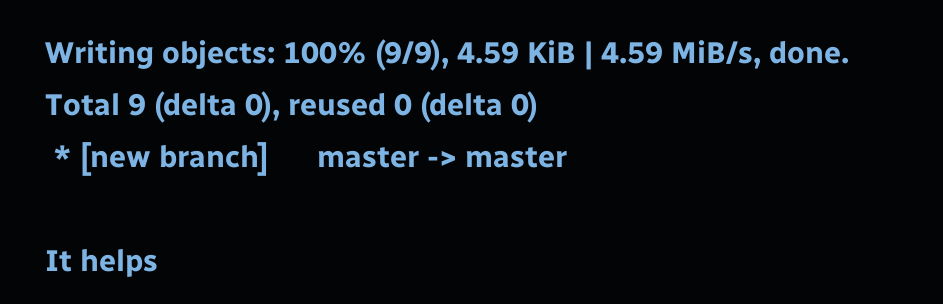Writing objects: 100% (9/9), 4.59 KiB | 4.59 MiB/s, done.
Total 9 (delta 0), reused 0 (delta 0)
 * [new branch]      master -> master

It helps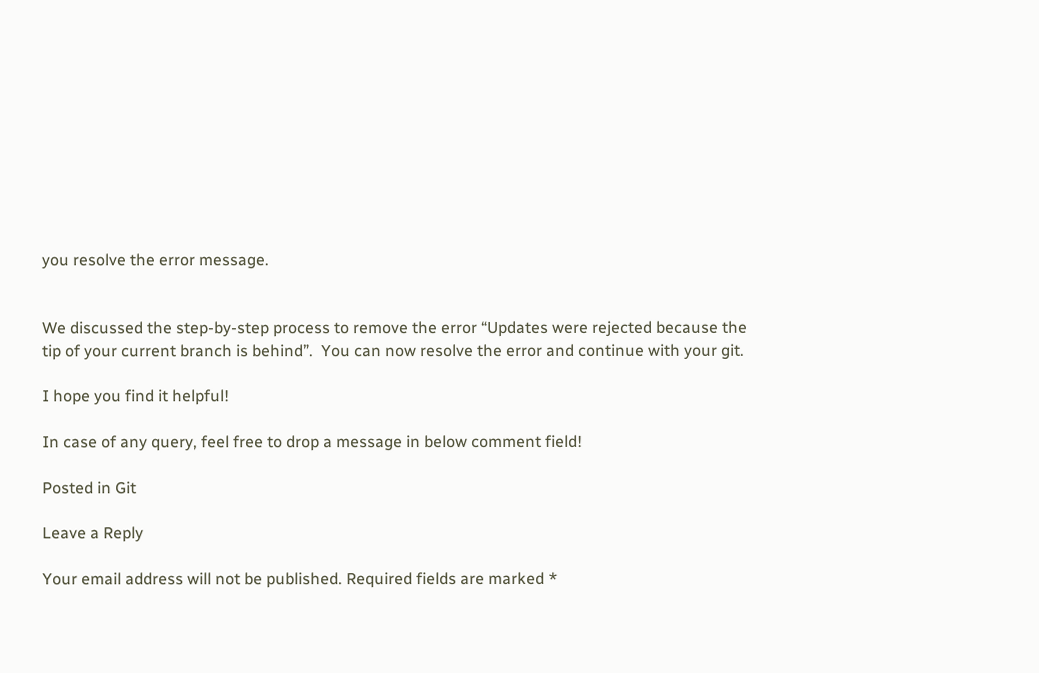you resolve the error message.


We discussed the step-by-step process to remove the error “Updates were rejected because the tip of your current branch is behind”.  You can now resolve the error and continue with your git.

I hope you find it helpful!

In case of any query, feel free to drop a message in below comment field!

Posted in Git

Leave a Reply

Your email address will not be published. Required fields are marked *